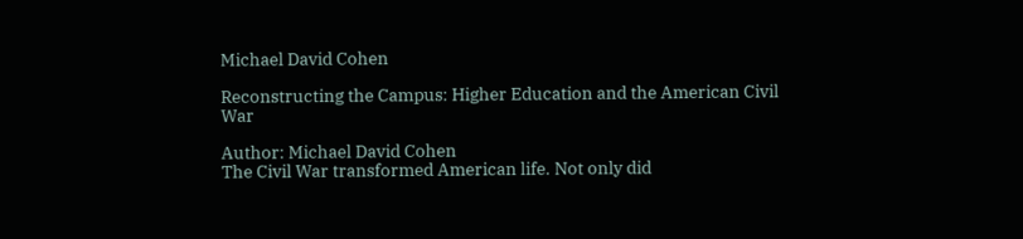Michael David Cohen

Reconstructing the Campus: Higher Education and the American Civil War

Author: Michael David Cohen
The Civil War transformed American life. Not only did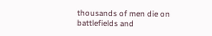thousands of men die on battlefields and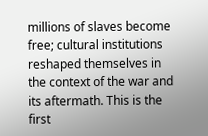millions of slaves become free; cultural institutions reshaped themselves in the context of the war and its aftermath. This is the first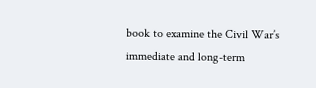book to examine the Civil War’s immediate and long-term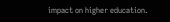impact on higher education.